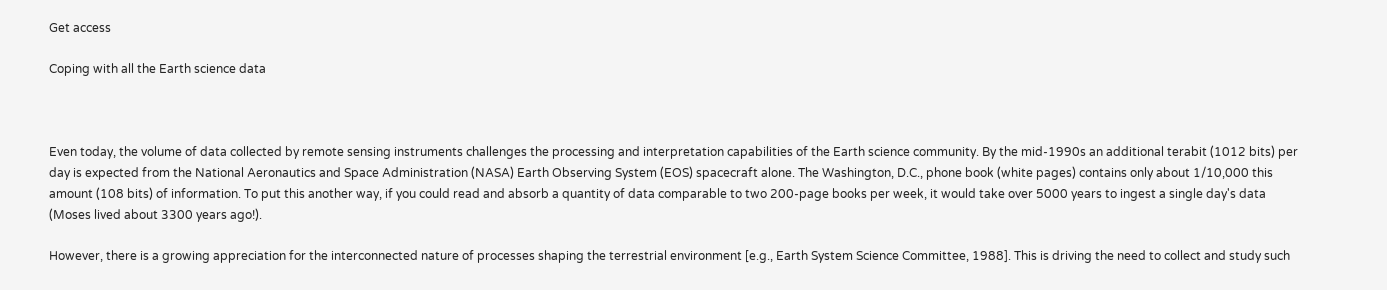Get access

Coping with all the Earth science data



Even today, the volume of data collected by remote sensing instruments challenges the processing and interpretation capabilities of the Earth science community. By the mid-1990s an additional terabit (1012 bits) per day is expected from the National Aeronautics and Space Administration (NASA) Earth Observing System (EOS) spacecraft alone. The Washington, D.C., phone book (white pages) contains only about 1/10,000 this amount (108 bits) of information. To put this another way, if you could read and absorb a quantity of data comparable to two 200-page books per week, it would take over 5000 years to ingest a single day's data (Moses lived about 3300 years ago!).

However, there is a growing appreciation for the interconnected nature of processes shaping the terrestrial environment [e.g., Earth System Science Committee, 1988]. This is driving the need to collect and study such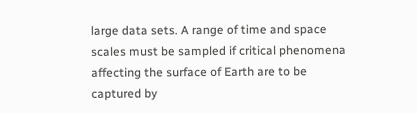large data sets. A range of time and space scales must be sampled if critical phenomena affecting the surface of Earth are to be captured by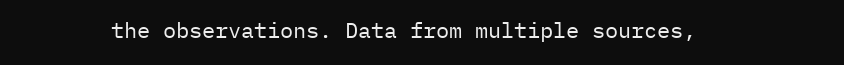the observations. Data from multiple sources,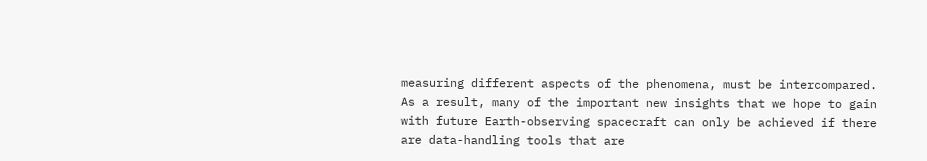measuring different aspects of the phenomena, must be intercompared. As a result, many of the important new insights that we hope to gain with future Earth-observing spacecraft can only be achieved if there are data-handling tools that are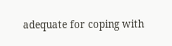adequate for coping with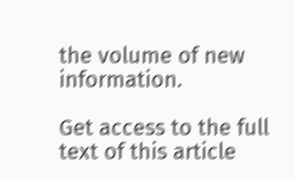the volume of new information.

Get access to the full text of this article